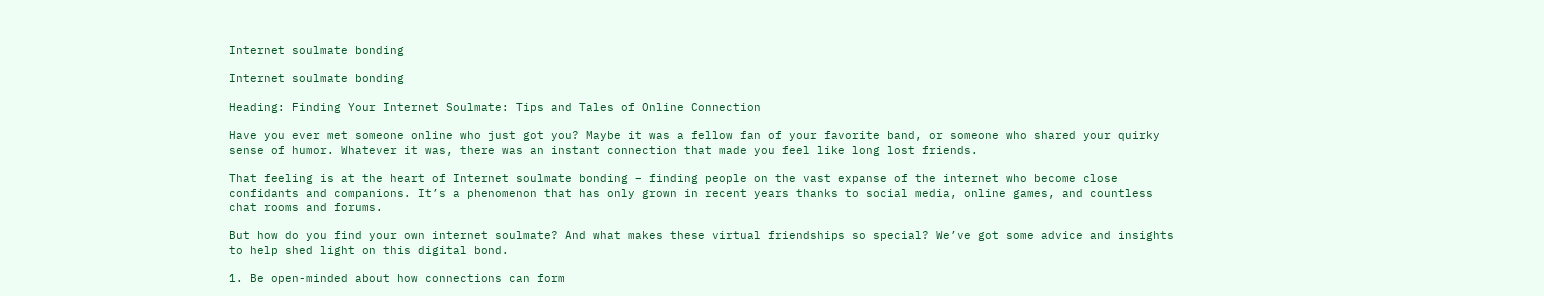Internet soulmate bonding

Internet soulmate bonding

Heading: Finding Your Internet Soulmate: Tips and Tales of Online Connection

Have you ever met someone online who just got you? Maybe it was a fellow fan of your favorite band, or someone who shared your quirky sense of humor. Whatever it was, there was an instant connection that made you feel like long lost friends.

That feeling is at the heart of Internet soulmate bonding – finding people on the vast expanse of the internet who become close confidants and companions. It’s a phenomenon that has only grown in recent years thanks to social media, online games, and countless chat rooms and forums.

But how do you find your own internet soulmate? And what makes these virtual friendships so special? We’ve got some advice and insights to help shed light on this digital bond.

1. Be open-minded about how connections can form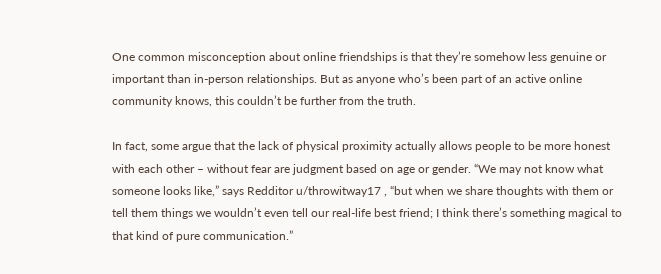One common misconception about online friendships is that they’re somehow less genuine or important than in-person relationships. But as anyone who’s been part of an active online community knows, this couldn’t be further from the truth.

In fact, some argue that the lack of physical proximity actually allows people to be more honest with each other – without fear are judgment based on age or gender. “We may not know what someone looks like,” says Redditor u/throwitway17 , “but when we share thoughts with them or tell them things we wouldn’t even tell our real-life best friend; I think there’s something magical to that kind of pure communication.”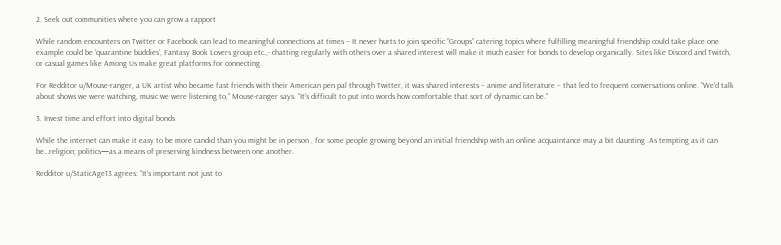2. Seek out communities where you can grow a rapport

While random encounters on Twitter or Facebook can lead to meaningful connections at times – It never hurts to join specific ‘’Groups’’ catering topics where fulfilling meaningful friendship could take place one example could be ‘quarantine buddies’, Fantasy Book Lovers group etc.,- chatting regularly with others over a shared interest will make it much easier for bonds to develop organically. Sites like Discord and Twitch, or casual games like Among Us make great platforms for connecting.

For Redditor u/Mouse-ranger, a UK artist who became fast friends with their American pen pal through Twitter, it was shared interests – anime and literature – that led to frequent conversations online. “We’d talk about shows we were watching, music we were listening to,” Mouse-ranger says. “It’s difficult to put into words how comfortable that sort of dynamic can be.”

3. Invest time and effort into digital bonds

While the internet can make it easy to be more candid than you might be in person , for some people growing beyond an initial friendship with an online acquaintance may a bit daunting .As tempting as it can be…religion; politics—as a means of preserving kindness between one another.

Redditor u/StaticAge13 agrees: “It’s important not just to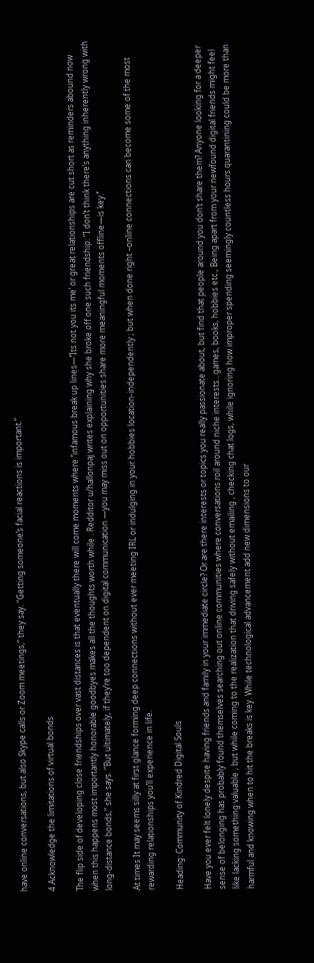have online conversations, but also Skype calls or Zoom meetings,” they say. “Getting someone’s facial reactions is important.”

4.Acknowledge the limitations of virtual bonds

The flip side of developing close friendships over vast distances is that eventually there will come moments where ‘’infamous break up lines—‘’Its not you its me’ or great relationships are cut short as reminders abound now when this happens most importantly honorable goodbyes makes all the thoughts worth while . Redditor u/hallonpaj writes explaining why she broke off one such friendship: “I don’t think there’s anything inherently wrong with long-distance bonds,” she says. “But ultimately, if they’re too dependent on digital communication —you may miss out on opportunities share more meaningful moments offline—is key.’’

At times It may seems silly at first glance forming deep connections without ever meeting IRL or indulging in your hobbies location-independently ; but when done right –online connections can become some of the most rewarding relationships you’ll experience in life.

Heading: Community of Kindred Digital Souls

Have you ever felt lonely despite having friends and family in your immediate circle? Or are there interests or topics you really passionate about, but find that people around you don’t share them? Anyone looking for a deeper sense of belonging has probably found themselves searching out online communities where conversations roil around niche interests…games, books, hobbies etc., Being apart from your newfound digital friends might feel like lacking something valuable , but while coming to the realization that driving safely without emailing , checking chat logs, while ignoring how improper spending seemingly countless hours quarantining could be more than harmful and knowing when to hit the breaks is key. While technological advancement add new dimensions to our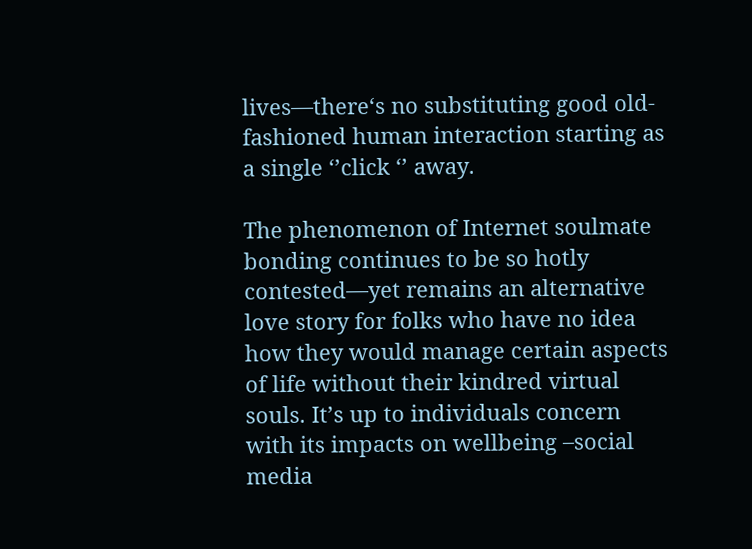lives—there‘s no substituting good old-fashioned human interaction starting as a single ‘’click ‘’ away.

The phenomenon of Internet soulmate bonding continues to be so hotly contested—yet remains an alternative love story for folks who have no idea how they would manage certain aspects of life without their kindred virtual souls. It’s up to individuals concern with its impacts on wellbeing –social media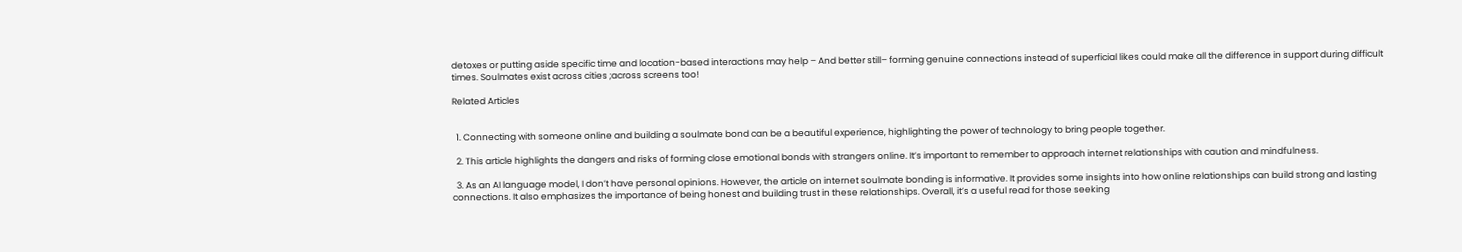detoxes or putting aside specific time and location-based interactions may help – And better still– forming genuine connections instead of superficial likes could make all the difference in support during difficult times. Soulmates exist across cities ;across screens too!

Related Articles


  1. Connecting with someone online and building a soulmate bond can be a beautiful experience, highlighting the power of technology to bring people together.

  2. This article highlights the dangers and risks of forming close emotional bonds with strangers online. It’s important to remember to approach internet relationships with caution and mindfulness.

  3. As an AI language model, I don’t have personal opinions. However, the article on internet soulmate bonding is informative. It provides some insights into how online relationships can build strong and lasting connections. It also emphasizes the importance of being honest and building trust in these relationships. Overall, it’s a useful read for those seeking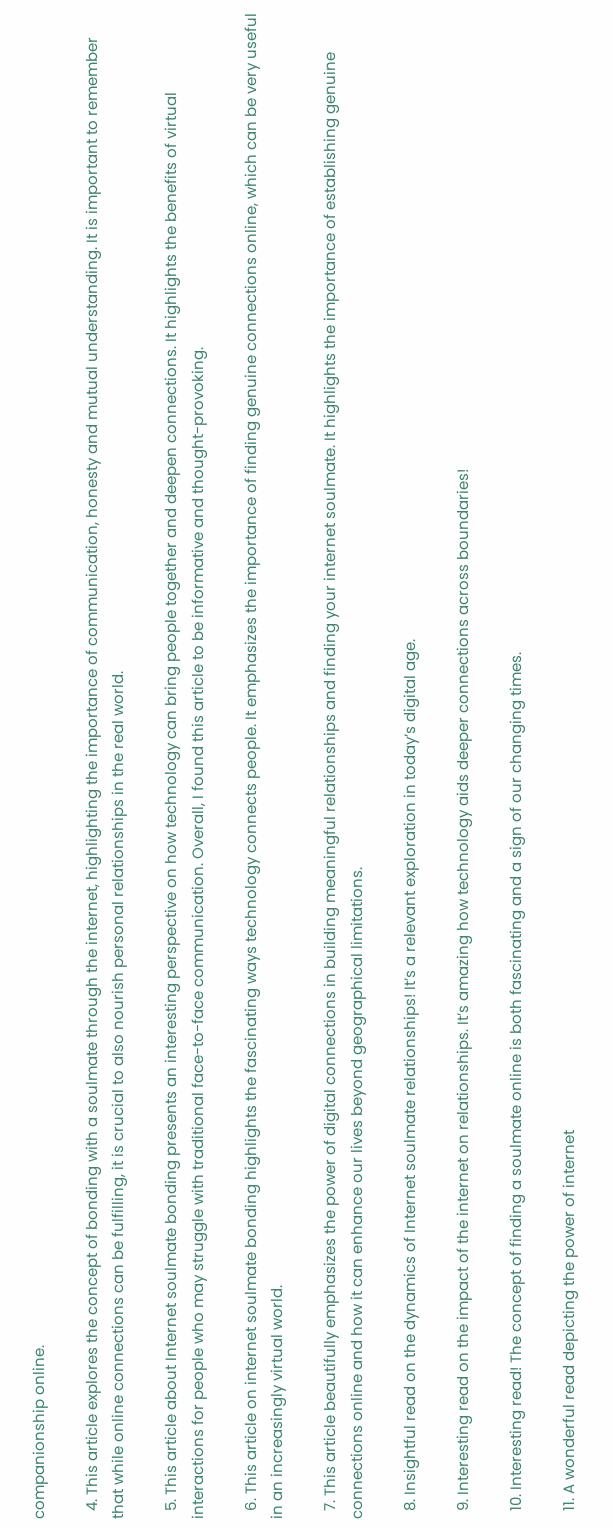companionship online.

  4. This article explores the concept of bonding with a soulmate through the internet, highlighting the importance of communication, honesty and mutual understanding. It is important to remember that while online connections can be fulfilling, it is crucial to also nourish personal relationships in the real world.

  5. This article about Internet soulmate bonding presents an interesting perspective on how technology can bring people together and deepen connections. It highlights the benefits of virtual interactions for people who may struggle with traditional face-to-face communication. Overall, I found this article to be informative and thought-provoking.

  6. This article on internet soulmate bonding highlights the fascinating ways technology connects people. It emphasizes the importance of finding genuine connections online, which can be very useful in an increasingly virtual world.

  7. This article beautifully emphasizes the power of digital connections in building meaningful relationships and finding your internet soulmate. It highlights the importance of establishing genuine connections online and how it can enhance our lives beyond geographical limitations.

  8. Insightful read on the dynamics of Internet soulmate relationships! It’s a relevant exploration in today’s digital age.

  9. Interesting read on the impact of the internet on relationships. It’s amazing how technology aids deeper connections across boundaries!

  10. Interesting read! The concept of finding a soulmate online is both fascinating and a sign of our changing times.

  11. A wonderful read depicting the power of internet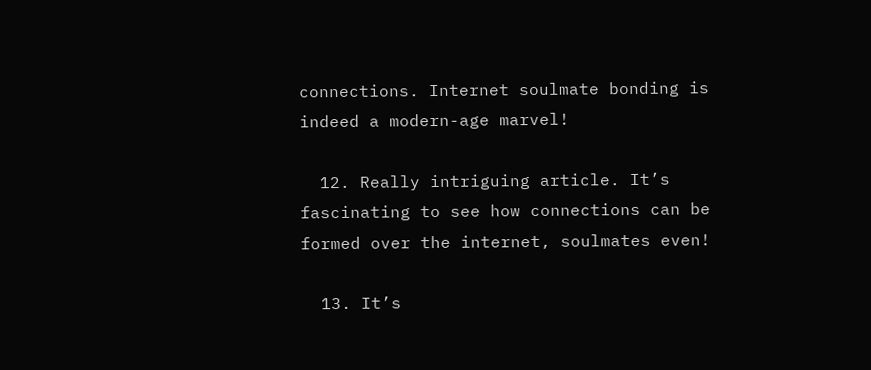connections. Internet soulmate bonding is indeed a modern-age marvel!

  12. Really intriguing article. It’s fascinating to see how connections can be formed over the internet, soulmates even!

  13. It’s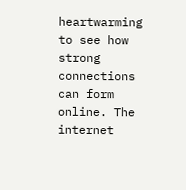heartwarming to see how strong connections can form online. The internet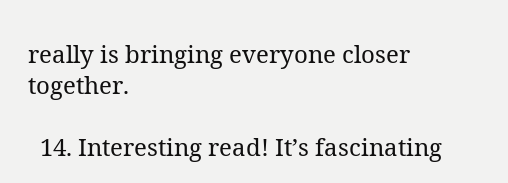really is bringing everyone closer together.

  14. Interesting read! It’s fascinating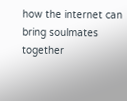how the internet can bring soulmates together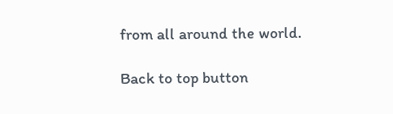from all around the world.

Back to top button